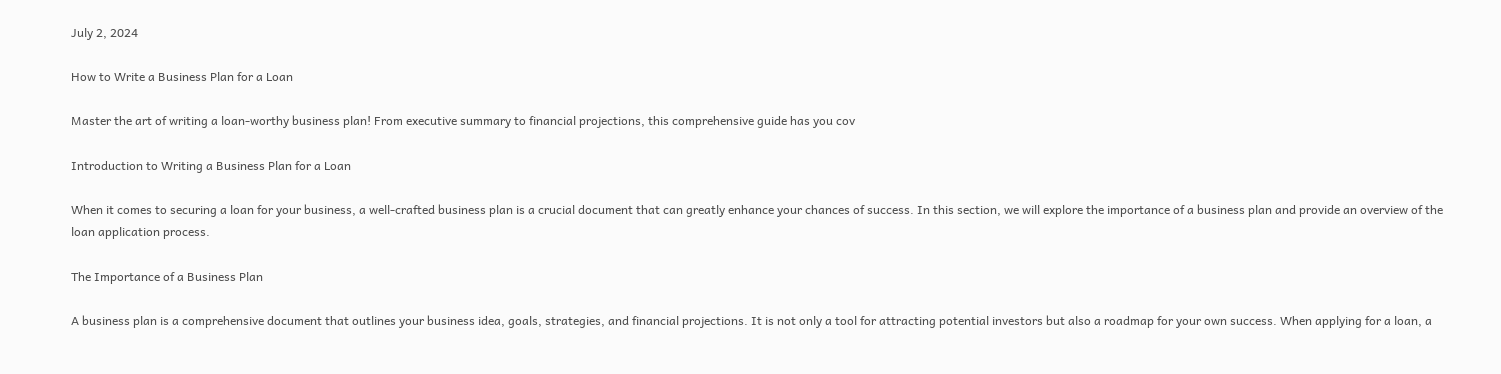July 2, 2024

How to Write a Business Plan for a Loan

Master the art of writing a loan-worthy business plan! From executive summary to financial projections, this comprehensive guide has you cov

Introduction to Writing a Business Plan for a Loan

When it comes to securing a loan for your business, a well-crafted business plan is a crucial document that can greatly enhance your chances of success. In this section, we will explore the importance of a business plan and provide an overview of the loan application process.

The Importance of a Business Plan

A business plan is a comprehensive document that outlines your business idea, goals, strategies, and financial projections. It is not only a tool for attracting potential investors but also a roadmap for your own success. When applying for a loan, a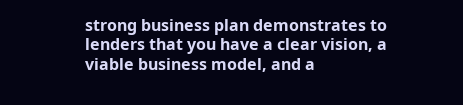strong business plan demonstrates to lenders that you have a clear vision, a viable business model, and a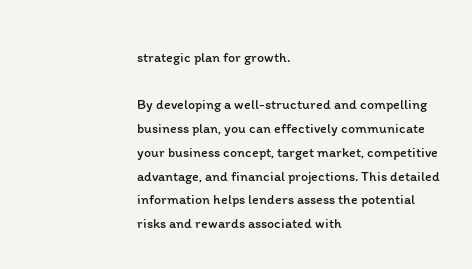strategic plan for growth.

By developing a well-structured and compelling business plan, you can effectively communicate your business concept, target market, competitive advantage, and financial projections. This detailed information helps lenders assess the potential risks and rewards associated with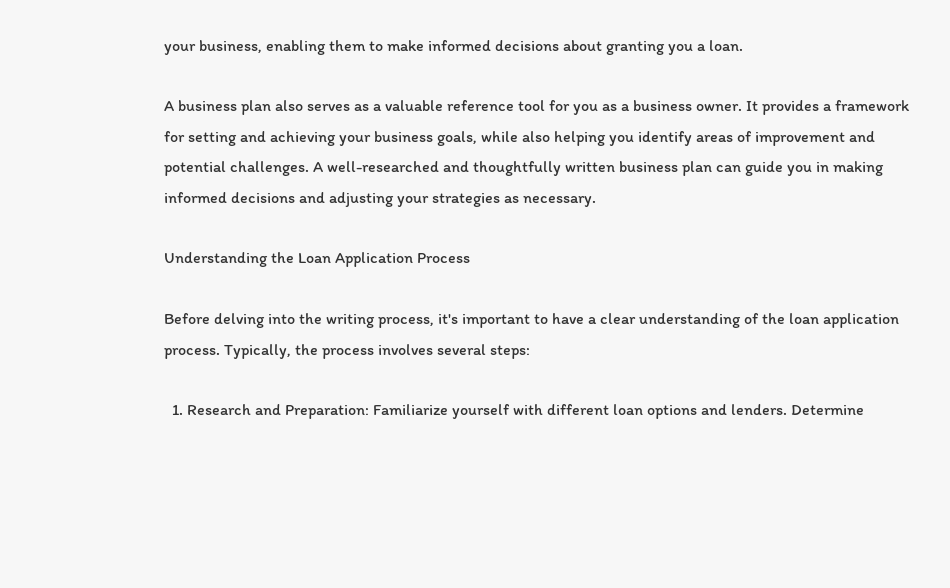your business, enabling them to make informed decisions about granting you a loan.

A business plan also serves as a valuable reference tool for you as a business owner. It provides a framework for setting and achieving your business goals, while also helping you identify areas of improvement and potential challenges. A well-researched and thoughtfully written business plan can guide you in making informed decisions and adjusting your strategies as necessary.

Understanding the Loan Application Process

Before delving into the writing process, it's important to have a clear understanding of the loan application process. Typically, the process involves several steps:

  1. Research and Preparation: Familiarize yourself with different loan options and lenders. Determine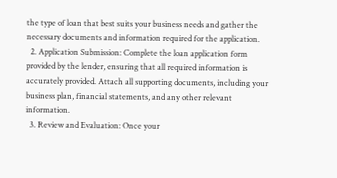the type of loan that best suits your business needs and gather the necessary documents and information required for the application.
  2. Application Submission: Complete the loan application form provided by the lender, ensuring that all required information is accurately provided. Attach all supporting documents, including your business plan, financial statements, and any other relevant information.
  3. Review and Evaluation: Once your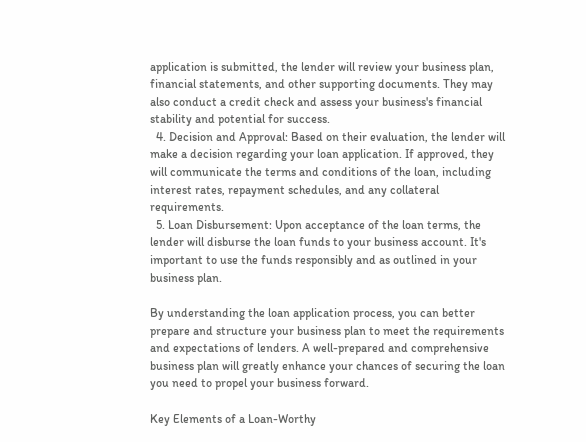application is submitted, the lender will review your business plan, financial statements, and other supporting documents. They may also conduct a credit check and assess your business's financial stability and potential for success.
  4. Decision and Approval: Based on their evaluation, the lender will make a decision regarding your loan application. If approved, they will communicate the terms and conditions of the loan, including interest rates, repayment schedules, and any collateral requirements.
  5. Loan Disbursement: Upon acceptance of the loan terms, the lender will disburse the loan funds to your business account. It's important to use the funds responsibly and as outlined in your business plan.

By understanding the loan application process, you can better prepare and structure your business plan to meet the requirements and expectations of lenders. A well-prepared and comprehensive business plan will greatly enhance your chances of securing the loan you need to propel your business forward.

Key Elements of a Loan-Worthy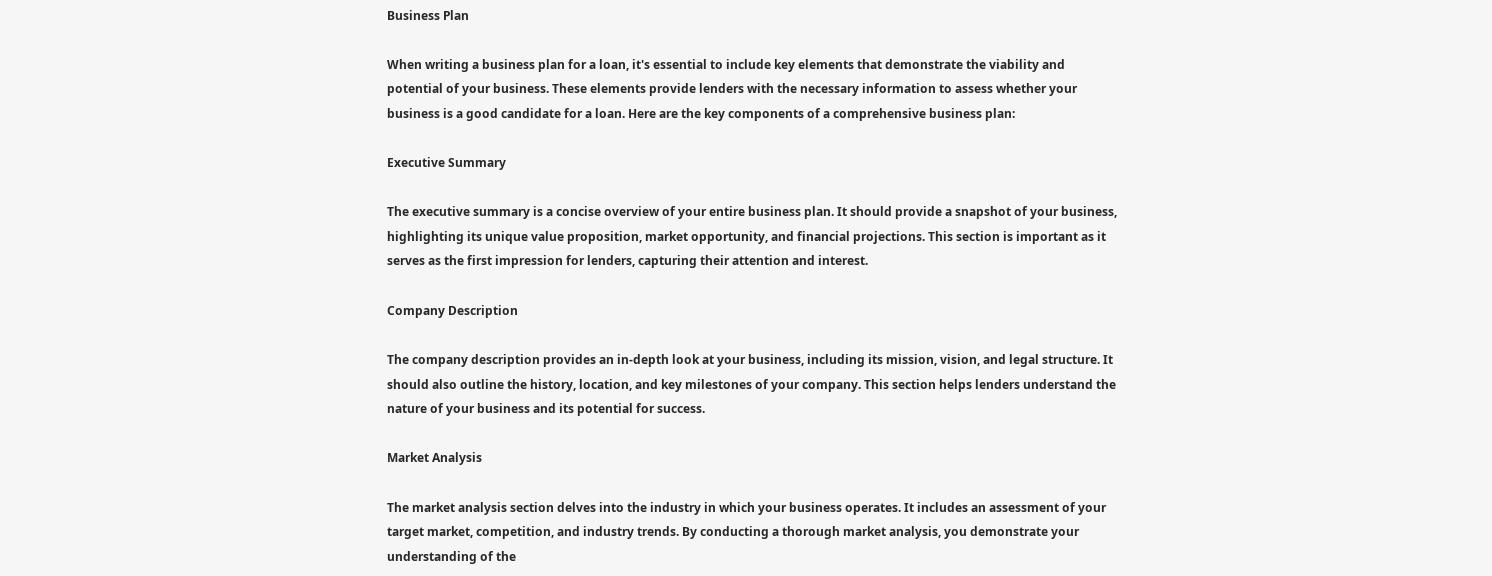Business Plan

When writing a business plan for a loan, it's essential to include key elements that demonstrate the viability and potential of your business. These elements provide lenders with the necessary information to assess whether your business is a good candidate for a loan. Here are the key components of a comprehensive business plan:

Executive Summary

The executive summary is a concise overview of your entire business plan. It should provide a snapshot of your business, highlighting its unique value proposition, market opportunity, and financial projections. This section is important as it serves as the first impression for lenders, capturing their attention and interest.

Company Description

The company description provides an in-depth look at your business, including its mission, vision, and legal structure. It should also outline the history, location, and key milestones of your company. This section helps lenders understand the nature of your business and its potential for success.

Market Analysis

The market analysis section delves into the industry in which your business operates. It includes an assessment of your target market, competition, and industry trends. By conducting a thorough market analysis, you demonstrate your understanding of the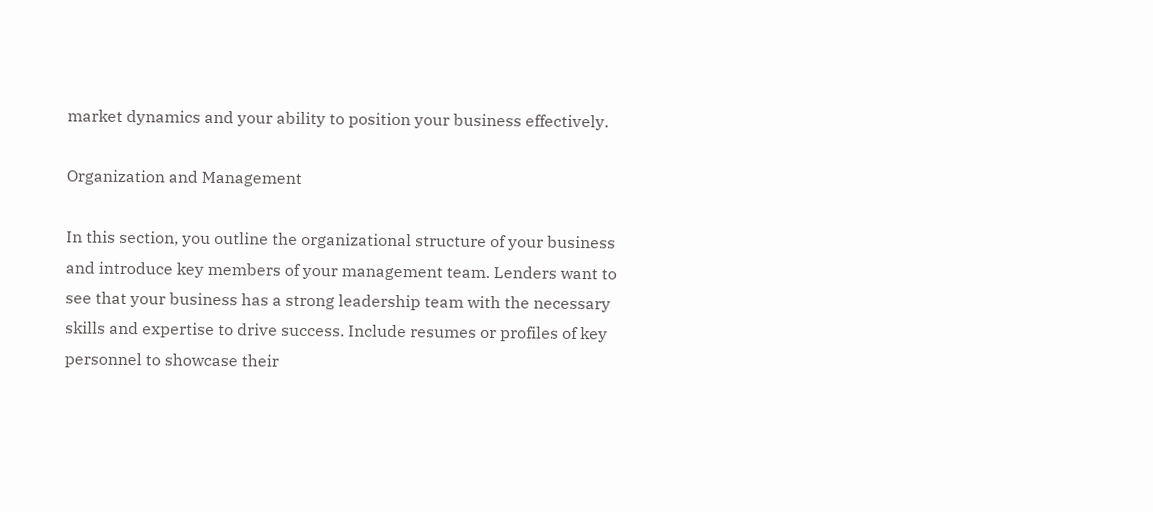market dynamics and your ability to position your business effectively.

Organization and Management

In this section, you outline the organizational structure of your business and introduce key members of your management team. Lenders want to see that your business has a strong leadership team with the necessary skills and expertise to drive success. Include resumes or profiles of key personnel to showcase their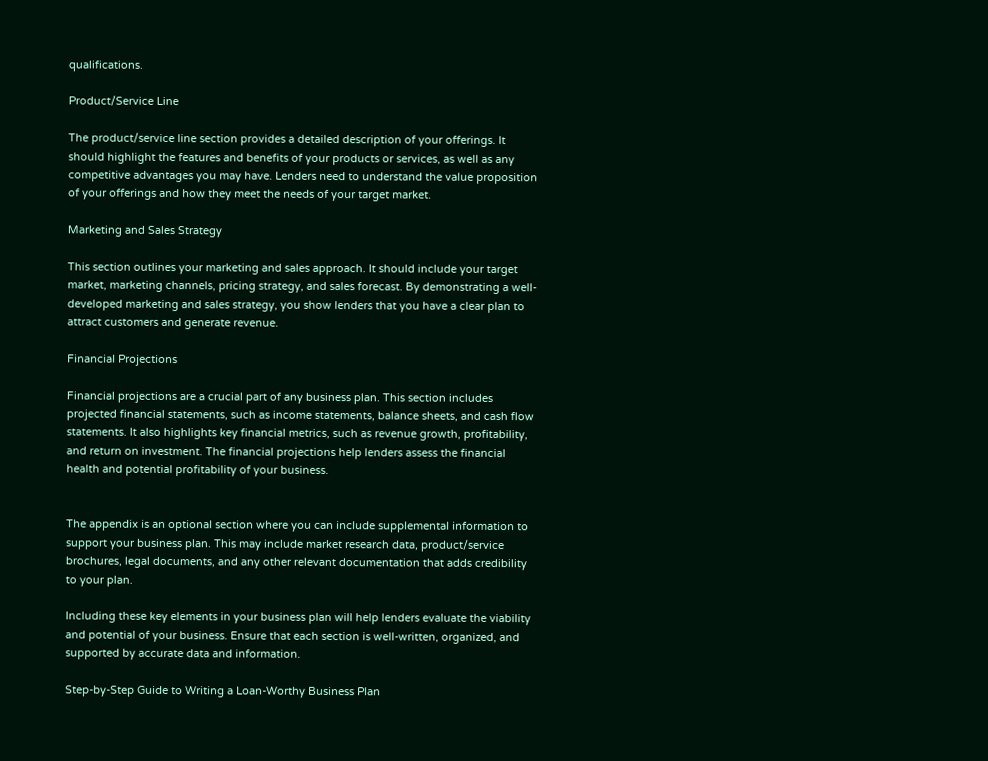qualifications.

Product/Service Line

The product/service line section provides a detailed description of your offerings. It should highlight the features and benefits of your products or services, as well as any competitive advantages you may have. Lenders need to understand the value proposition of your offerings and how they meet the needs of your target market.

Marketing and Sales Strategy

This section outlines your marketing and sales approach. It should include your target market, marketing channels, pricing strategy, and sales forecast. By demonstrating a well-developed marketing and sales strategy, you show lenders that you have a clear plan to attract customers and generate revenue.

Financial Projections

Financial projections are a crucial part of any business plan. This section includes projected financial statements, such as income statements, balance sheets, and cash flow statements. It also highlights key financial metrics, such as revenue growth, profitability, and return on investment. The financial projections help lenders assess the financial health and potential profitability of your business.


The appendix is an optional section where you can include supplemental information to support your business plan. This may include market research data, product/service brochures, legal documents, and any other relevant documentation that adds credibility to your plan.

Including these key elements in your business plan will help lenders evaluate the viability and potential of your business. Ensure that each section is well-written, organized, and supported by accurate data and information.

Step-by-Step Guide to Writing a Loan-Worthy Business Plan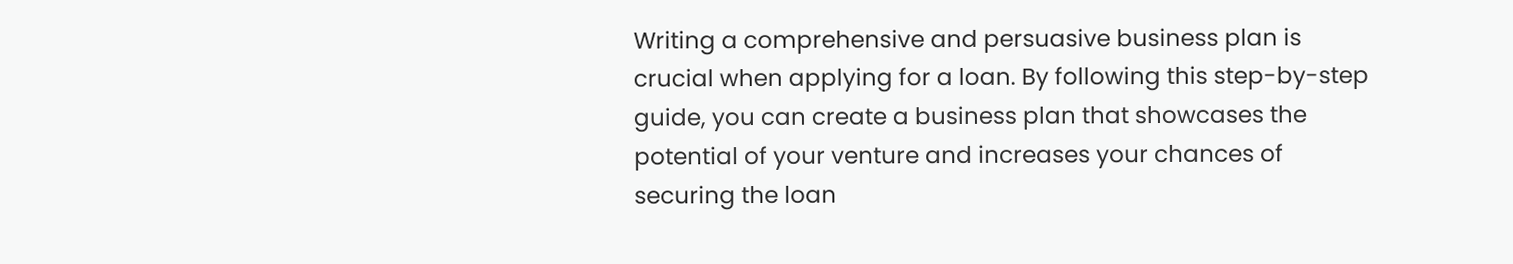Writing a comprehensive and persuasive business plan is crucial when applying for a loan. By following this step-by-step guide, you can create a business plan that showcases the potential of your venture and increases your chances of securing the loan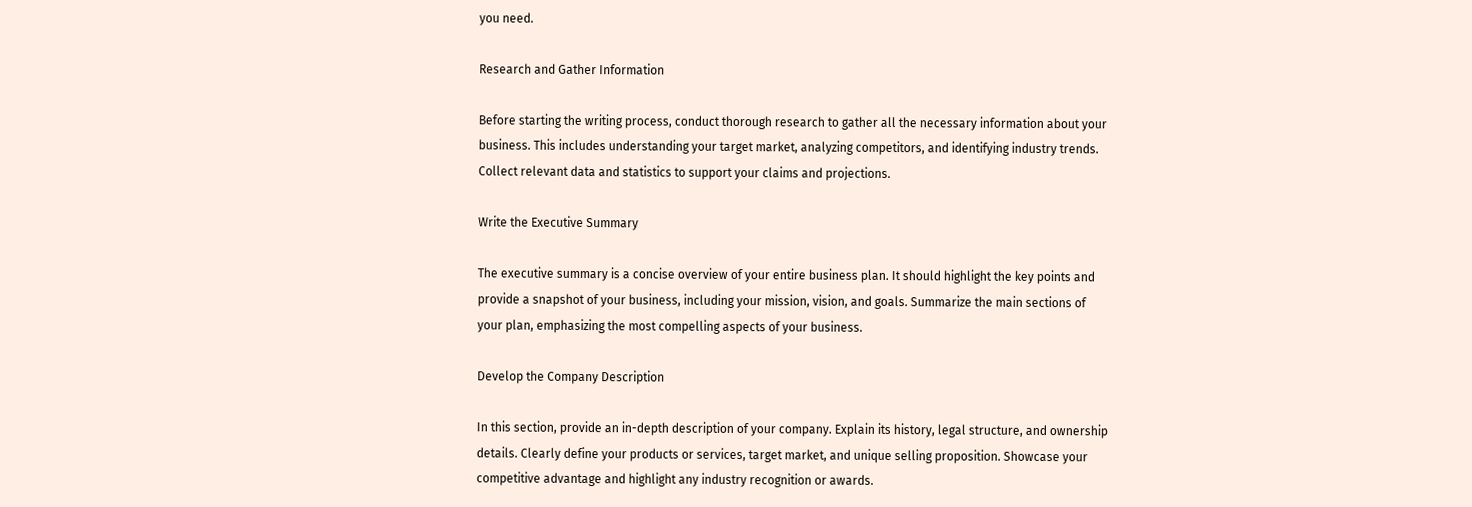you need.

Research and Gather Information

Before starting the writing process, conduct thorough research to gather all the necessary information about your business. This includes understanding your target market, analyzing competitors, and identifying industry trends. Collect relevant data and statistics to support your claims and projections.

Write the Executive Summary

The executive summary is a concise overview of your entire business plan. It should highlight the key points and provide a snapshot of your business, including your mission, vision, and goals. Summarize the main sections of your plan, emphasizing the most compelling aspects of your business.

Develop the Company Description

In this section, provide an in-depth description of your company. Explain its history, legal structure, and ownership details. Clearly define your products or services, target market, and unique selling proposition. Showcase your competitive advantage and highlight any industry recognition or awards.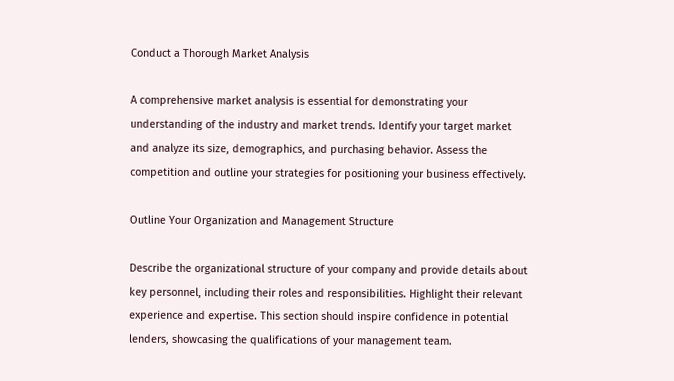Conduct a Thorough Market Analysis

A comprehensive market analysis is essential for demonstrating your understanding of the industry and market trends. Identify your target market and analyze its size, demographics, and purchasing behavior. Assess the competition and outline your strategies for positioning your business effectively.

Outline Your Organization and Management Structure

Describe the organizational structure of your company and provide details about key personnel, including their roles and responsibilities. Highlight their relevant experience and expertise. This section should inspire confidence in potential lenders, showcasing the qualifications of your management team.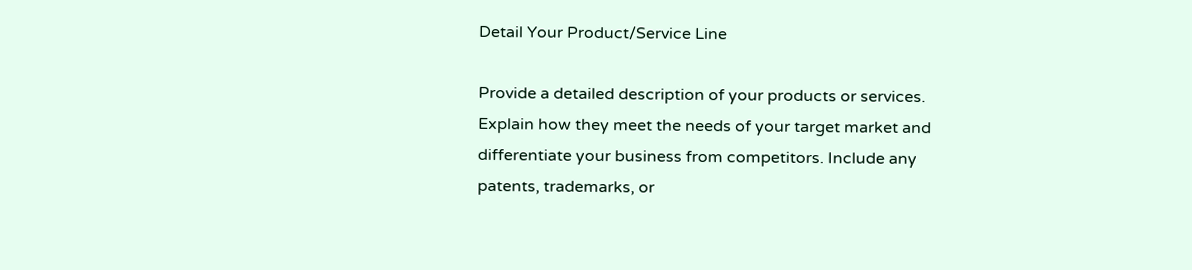Detail Your Product/Service Line

Provide a detailed description of your products or services. Explain how they meet the needs of your target market and differentiate your business from competitors. Include any patents, trademarks, or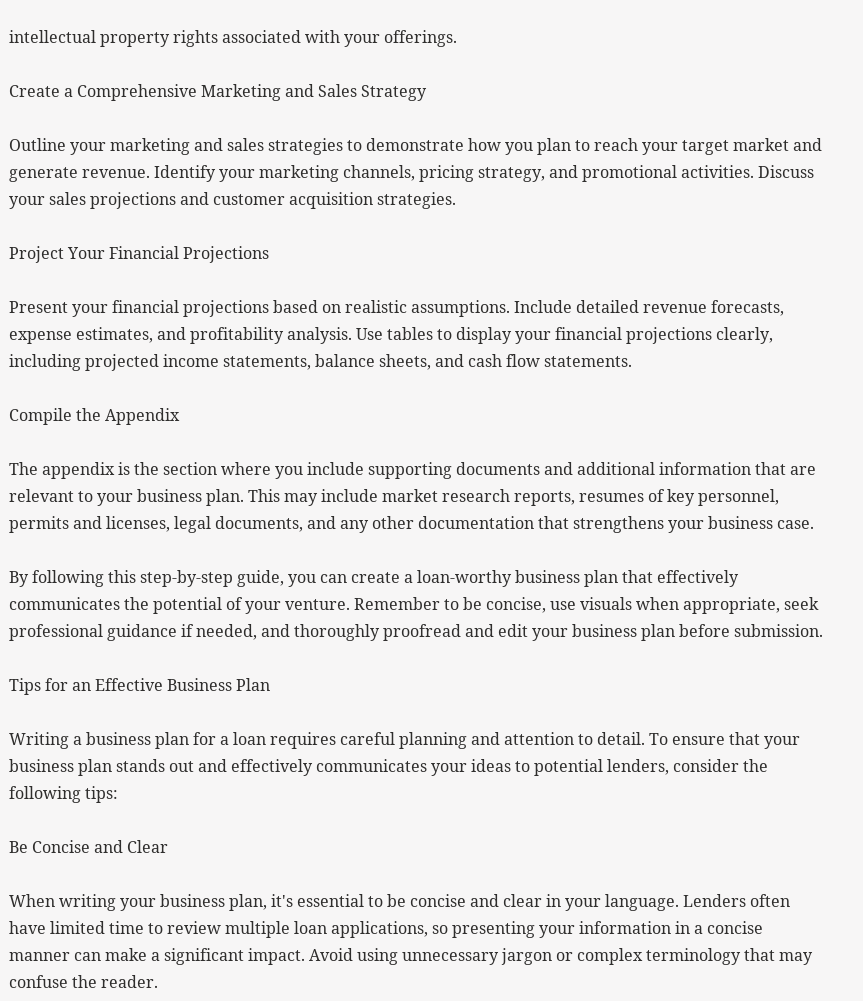intellectual property rights associated with your offerings.

Create a Comprehensive Marketing and Sales Strategy

Outline your marketing and sales strategies to demonstrate how you plan to reach your target market and generate revenue. Identify your marketing channels, pricing strategy, and promotional activities. Discuss your sales projections and customer acquisition strategies.

Project Your Financial Projections

Present your financial projections based on realistic assumptions. Include detailed revenue forecasts, expense estimates, and profitability analysis. Use tables to display your financial projections clearly, including projected income statements, balance sheets, and cash flow statements.

Compile the Appendix

The appendix is the section where you include supporting documents and additional information that are relevant to your business plan. This may include market research reports, resumes of key personnel, permits and licenses, legal documents, and any other documentation that strengthens your business case.

By following this step-by-step guide, you can create a loan-worthy business plan that effectively communicates the potential of your venture. Remember to be concise, use visuals when appropriate, seek professional guidance if needed, and thoroughly proofread and edit your business plan before submission.

Tips for an Effective Business Plan

Writing a business plan for a loan requires careful planning and attention to detail. To ensure that your business plan stands out and effectively communicates your ideas to potential lenders, consider the following tips:

Be Concise and Clear

When writing your business plan, it's essential to be concise and clear in your language. Lenders often have limited time to review multiple loan applications, so presenting your information in a concise manner can make a significant impact. Avoid using unnecessary jargon or complex terminology that may confuse the reader.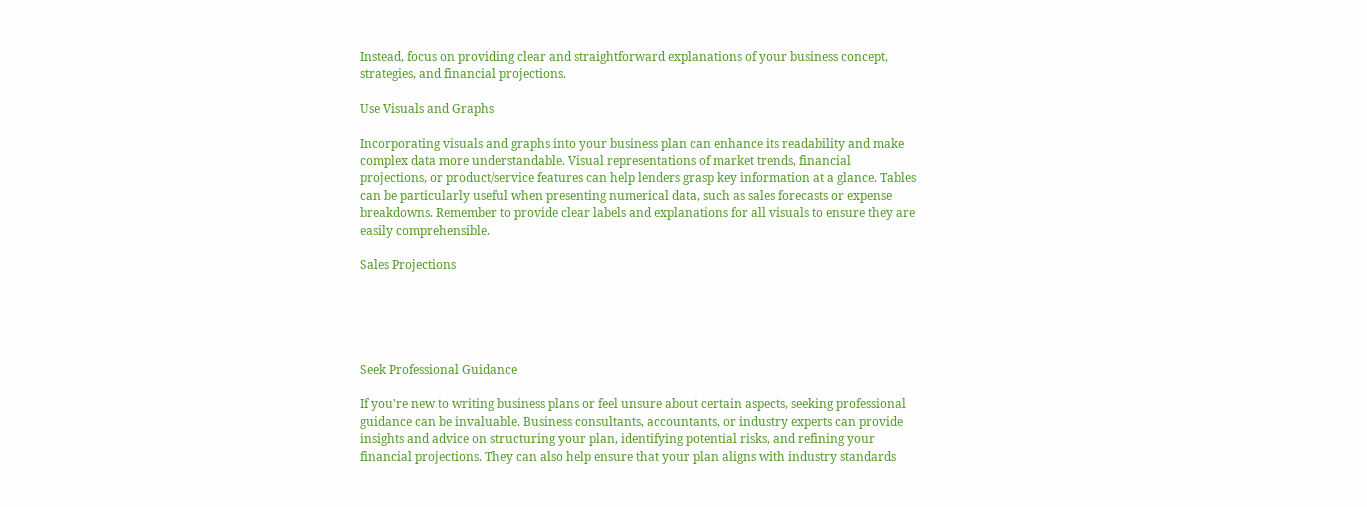Instead, focus on providing clear and straightforward explanations of your business concept, strategies, and financial projections.

Use Visuals and Graphs

Incorporating visuals and graphs into your business plan can enhance its readability and make complex data more understandable. Visual representations of market trends, financial projections, or product/service features can help lenders grasp key information at a glance. Tables can be particularly useful when presenting numerical data, such as sales forecasts or expense breakdowns. Remember to provide clear labels and explanations for all visuals to ensure they are easily comprehensible.

Sales Projections





Seek Professional Guidance

If you're new to writing business plans or feel unsure about certain aspects, seeking professional guidance can be invaluable. Business consultants, accountants, or industry experts can provide insights and advice on structuring your plan, identifying potential risks, and refining your financial projections. They can also help ensure that your plan aligns with industry standards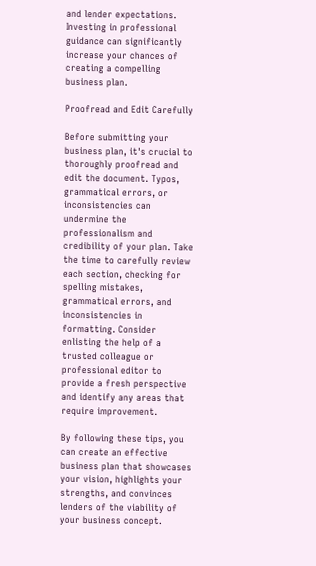and lender expectations. Investing in professional guidance can significantly increase your chances of creating a compelling business plan.

Proofread and Edit Carefully

Before submitting your business plan, it's crucial to thoroughly proofread and edit the document. Typos, grammatical errors, or inconsistencies can undermine the professionalism and credibility of your plan. Take the time to carefully review each section, checking for spelling mistakes, grammatical errors, and inconsistencies in formatting. Consider enlisting the help of a trusted colleague or professional editor to provide a fresh perspective and identify any areas that require improvement.

By following these tips, you can create an effective business plan that showcases your vision, highlights your strengths, and convinces lenders of the viability of your business concept.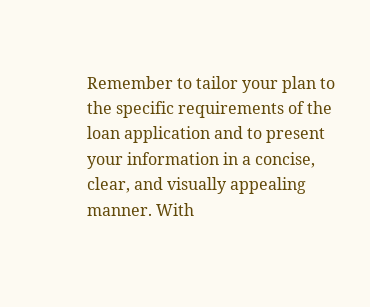Remember to tailor your plan to the specific requirements of the loan application and to present your information in a concise, clear, and visually appealing manner. With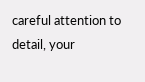careful attention to detail, your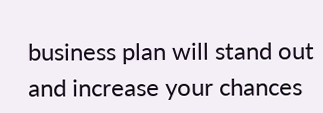business plan will stand out and increase your chances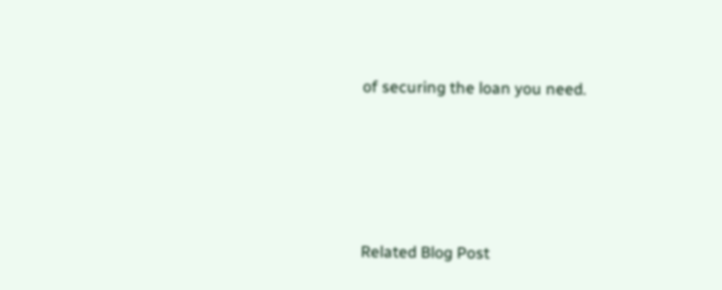of securing the loan you need.





Related Blog Post